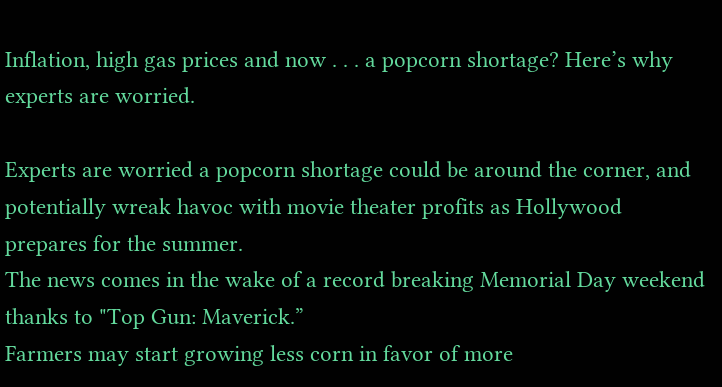Inflation, high gas prices and now . . . a popcorn shortage? Here’s why experts are worried.

Experts are worried a popcorn shortage could be around the corner, and potentially wreak havoc with movie theater profits as Hollywood prepares for the summer.
The news comes in the wake of a record breaking Memorial Day weekend thanks to "Top Gun: Maverick.”
Farmers may start growing less corn in favor of more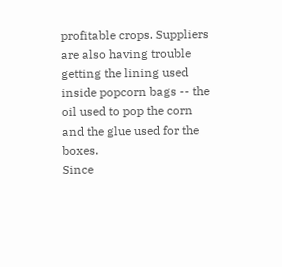profitable crops. Suppliers are also having trouble getting the lining used inside popcorn bags -- the oil used to pop the corn and the glue used for the boxes.
Since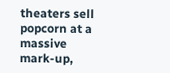theaters sell popcorn at a massive mark-up,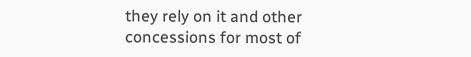they rely on it and other concessions for most of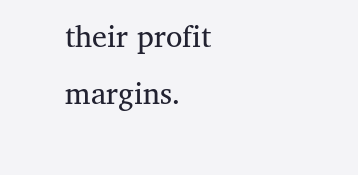their profit margins.